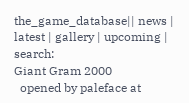the_game_database|| news | latest | gallery | upcoming | search:
Giant Gram 2000
  opened by paleface at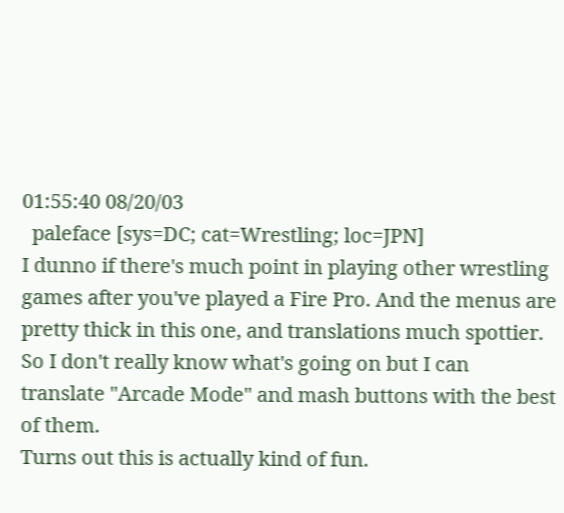01:55:40 08/20/03
  paleface [sys=DC; cat=Wrestling; loc=JPN]
I dunno if there's much point in playing other wrestling games after you've played a Fire Pro. And the menus are pretty thick in this one, and translations much spottier. So I don't really know what's going on but I can translate "Arcade Mode" and mash buttons with the best of them.
Turns out this is actually kind of fun.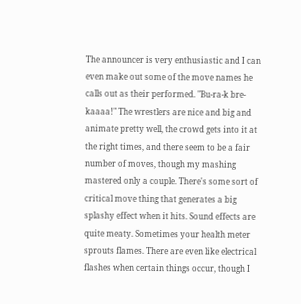The announcer is very enthusiastic and I can even make out some of the move names he calls out as their performed. "Bu-ra-k bre-kaaaa!" The wrestlers are nice and big and animate pretty well, the crowd gets into it at the right times, and there seem to be a fair number of moves, though my mashing mastered only a couple. There's some sort of critical move thing that generates a big splashy effect when it hits. Sound effects are quite meaty. Sometimes your health meter sprouts flames. There are even like electrical flashes when certain things occur, though I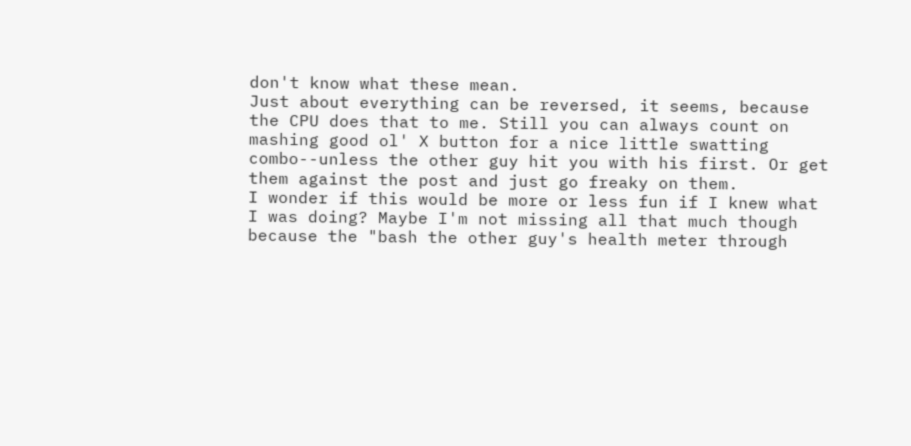don't know what these mean.
Just about everything can be reversed, it seems, because the CPU does that to me. Still you can always count on mashing good ol' X button for a nice little swatting combo--unless the other guy hit you with his first. Or get them against the post and just go freaky on them.
I wonder if this would be more or less fun if I knew what I was doing? Maybe I'm not missing all that much though because the "bash the other guy's health meter through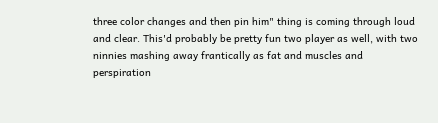three color changes and then pin him" thing is coming through loud and clear. This'd probably be pretty fun two player as well, with two ninnies mashing away frantically as fat and muscles and perspiration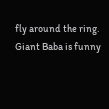fly around the ring.
Giant Baba is funny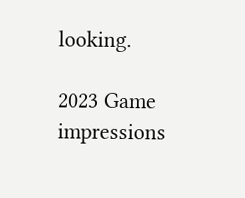looking.

2023 Game impressions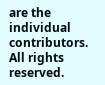are the individual contributors. All rights reserved.